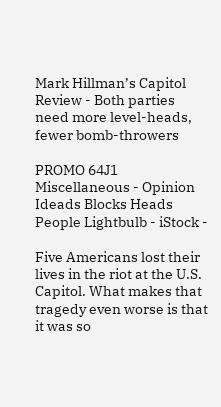Mark Hillman’s Capitol Review - Both parties need more level-heads, fewer bomb-throwers

PROMO 64J1 Miscellaneous - Opinion Ideads Blocks Heads People Lightbulb - iStock -

Five Americans lost their lives in the riot at the U.S. Capitol. What makes that tragedy even worse is that it was so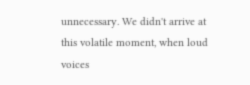unnecessary. We didn't arrive at this volatile moment, when loud voices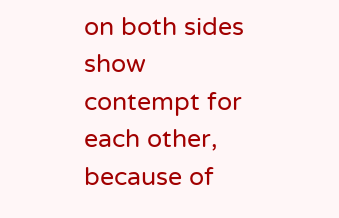on both sides show contempt for each other, because of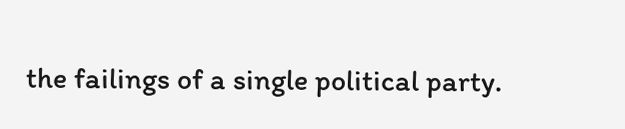the failings of a single political party.